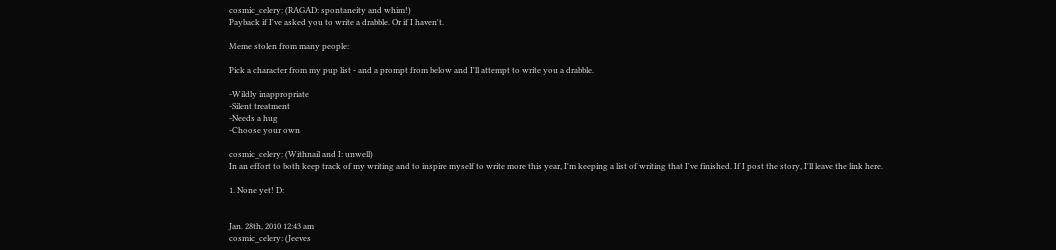cosmic_celery: (RAGAD: spontaneity and whim!)
Payback if I've asked you to write a drabble. Or if I haven't.

Meme stolen from many people:

Pick a character from my pup list - and a prompt from below and I'll attempt to write you a drabble.

-Wildly inappropriate
-Silent treatment
-Needs a hug
-Choose your own

cosmic_celery: (Withnail and I: unwell)
In an effort to both keep track of my writing and to inspire myself to write more this year, I'm keeping a list of writing that I've finished. If I post the story, I'll leave the link here.

1. None yet! D:


Jan. 28th, 2010 12:43 am
cosmic_celery: (Jeeves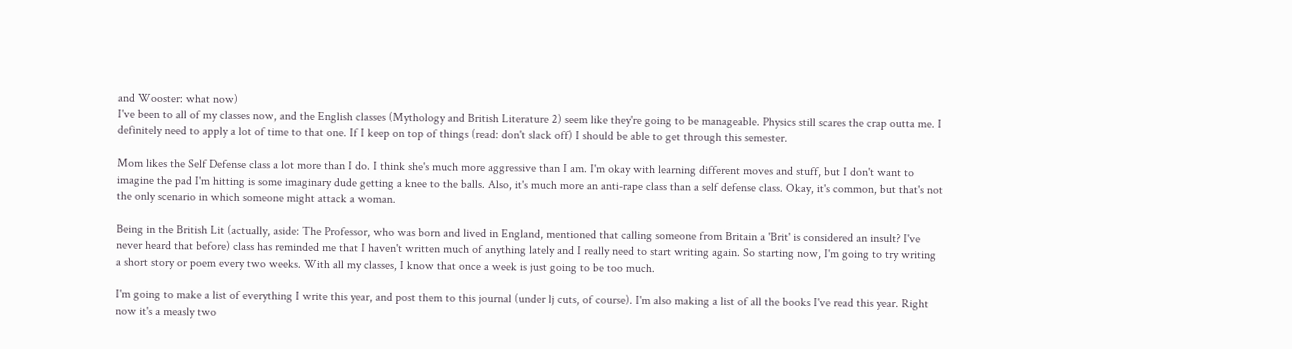and Wooster: what now)
I've been to all of my classes now, and the English classes (Mythology and British Literature 2) seem like they're going to be manageable. Physics still scares the crap outta me. I definitely need to apply a lot of time to that one. If I keep on top of things (read: don't slack off) I should be able to get through this semester.

Mom likes the Self Defense class a lot more than I do. I think she's much more aggressive than I am. I'm okay with learning different moves and stuff, but I don't want to imagine the pad I'm hitting is some imaginary dude getting a knee to the balls. Also, it's much more an anti-rape class than a self defense class. Okay, it's common, but that's not the only scenario in which someone might attack a woman.

Being in the British Lit (actually, aside: The Professor, who was born and lived in England, mentioned that calling someone from Britain a 'Brit' is considered an insult? I've never heard that before) class has reminded me that I haven't written much of anything lately and I really need to start writing again. So starting now, I'm going to try writing a short story or poem every two weeks. With all my classes, I know that once a week is just going to be too much.

I'm going to make a list of everything I write this year, and post them to this journal (under lj cuts, of course). I'm also making a list of all the books I've read this year. Right now it's a measly two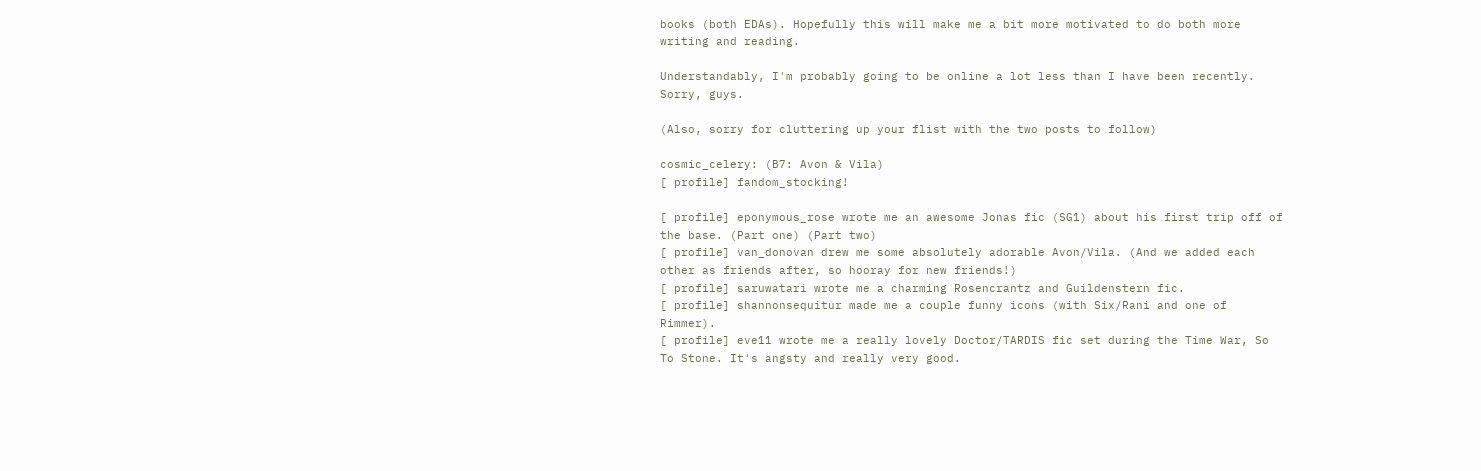books (both EDAs). Hopefully this will make me a bit more motivated to do both more writing and reading.

Understandably, I'm probably going to be online a lot less than I have been recently. Sorry, guys.

(Also, sorry for cluttering up your flist with the two posts to follow)

cosmic_celery: (B7: Avon & Vila)
[ profile] fandom_stocking!

[ profile] eponymous_rose wrote me an awesome Jonas fic (SG1) about his first trip off of the base. (Part one) (Part two)
[ profile] van_donovan drew me some absolutely adorable Avon/Vila. (And we added each other as friends after, so hooray for new friends!)
[ profile] saruwatari wrote me a charming Rosencrantz and Guildenstern fic.
[ profile] shannonsequitur made me a couple funny icons (with Six/Rani and one of Rimmer).
[ profile] eve11 wrote me a really lovely Doctor/TARDIS fic set during the Time War, So To Stone. It's angsty and really very good.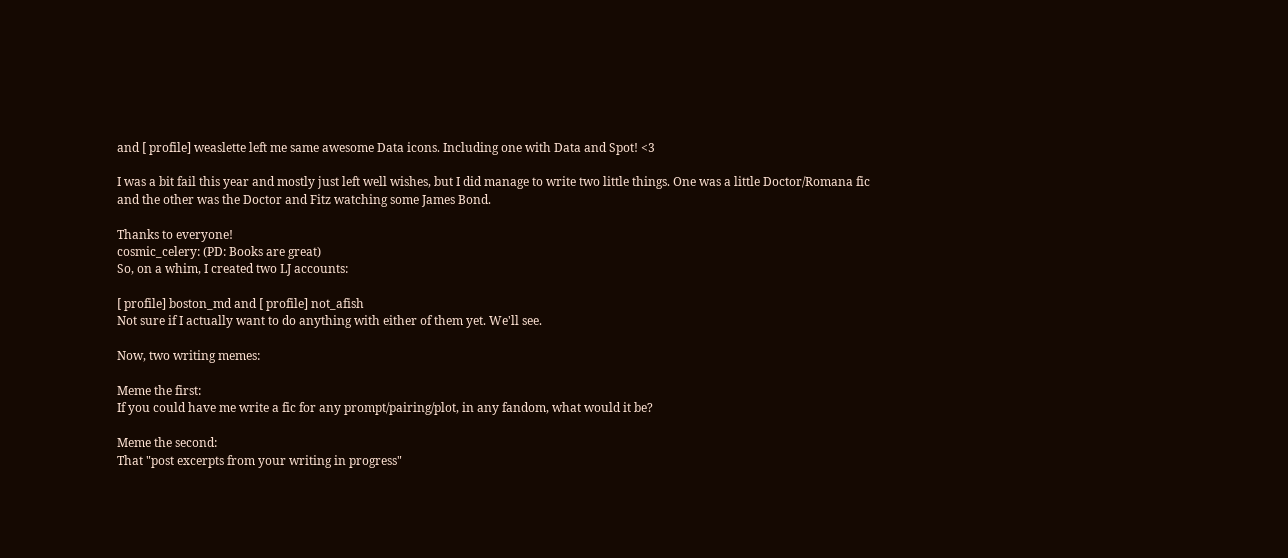and [ profile] weaslette left me same awesome Data icons. Including one with Data and Spot! <3

I was a bit fail this year and mostly just left well wishes, but I did manage to write two little things. One was a little Doctor/Romana fic and the other was the Doctor and Fitz watching some James Bond.

Thanks to everyone!
cosmic_celery: (PD: Books are great)
So, on a whim, I created two LJ accounts:

[ profile] boston_md and [ profile] not_afish
Not sure if I actually want to do anything with either of them yet. We'll see.

Now, two writing memes:

Meme the first:
If you could have me write a fic for any prompt/pairing/plot, in any fandom, what would it be?

Meme the second:
That "post excerpts from your writing in progress"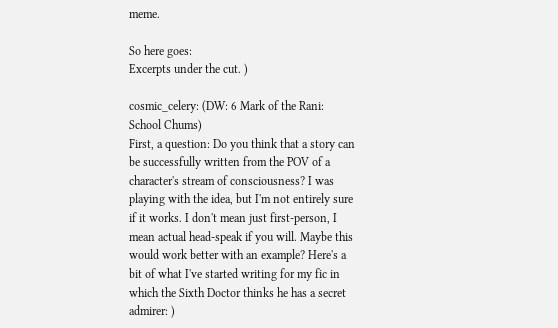meme.

So here goes:
Excerpts under the cut. )

cosmic_celery: (DW: 6 Mark of the Rani: School Chums)
First, a question: Do you think that a story can be successfully written from the POV of a character's stream of consciousness? I was playing with the idea, but I'm not entirely sure if it works. I don't mean just first-person, I mean actual head-speak if you will. Maybe this would work better with an example? Here's a bit of what I've started writing for my fic in which the Sixth Doctor thinks he has a secret admirer: )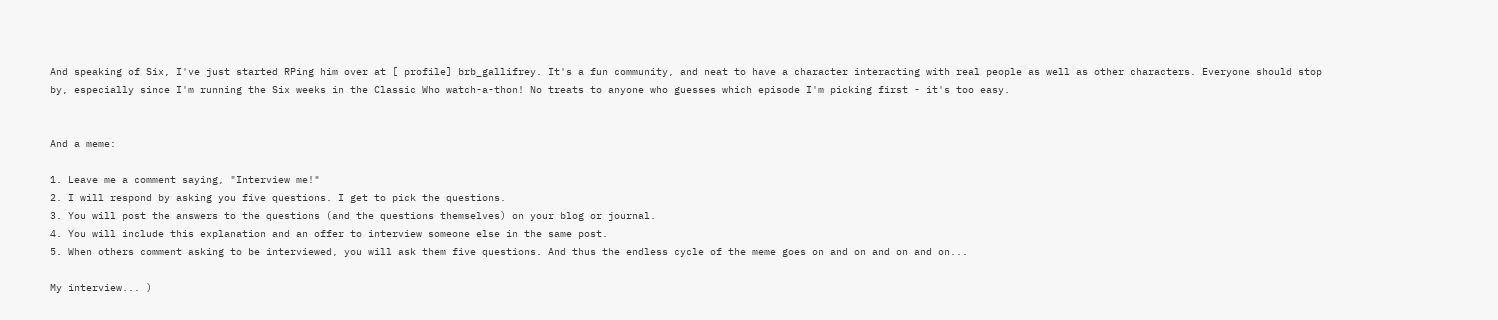And speaking of Six, I've just started RPing him over at [ profile] brb_gallifrey. It's a fun community, and neat to have a character interacting with real people as well as other characters. Everyone should stop by, especially since I'm running the Six weeks in the Classic Who watch-a-thon! No treats to anyone who guesses which episode I'm picking first - it's too easy.


And a meme:

1. Leave me a comment saying, "Interview me!"
2. I will respond by asking you five questions. I get to pick the questions.
3. You will post the answers to the questions (and the questions themselves) on your blog or journal.
4. You will include this explanation and an offer to interview someone else in the same post.
5. When others comment asking to be interviewed, you will ask them five questions. And thus the endless cycle of the meme goes on and on and on and on...

My interview... )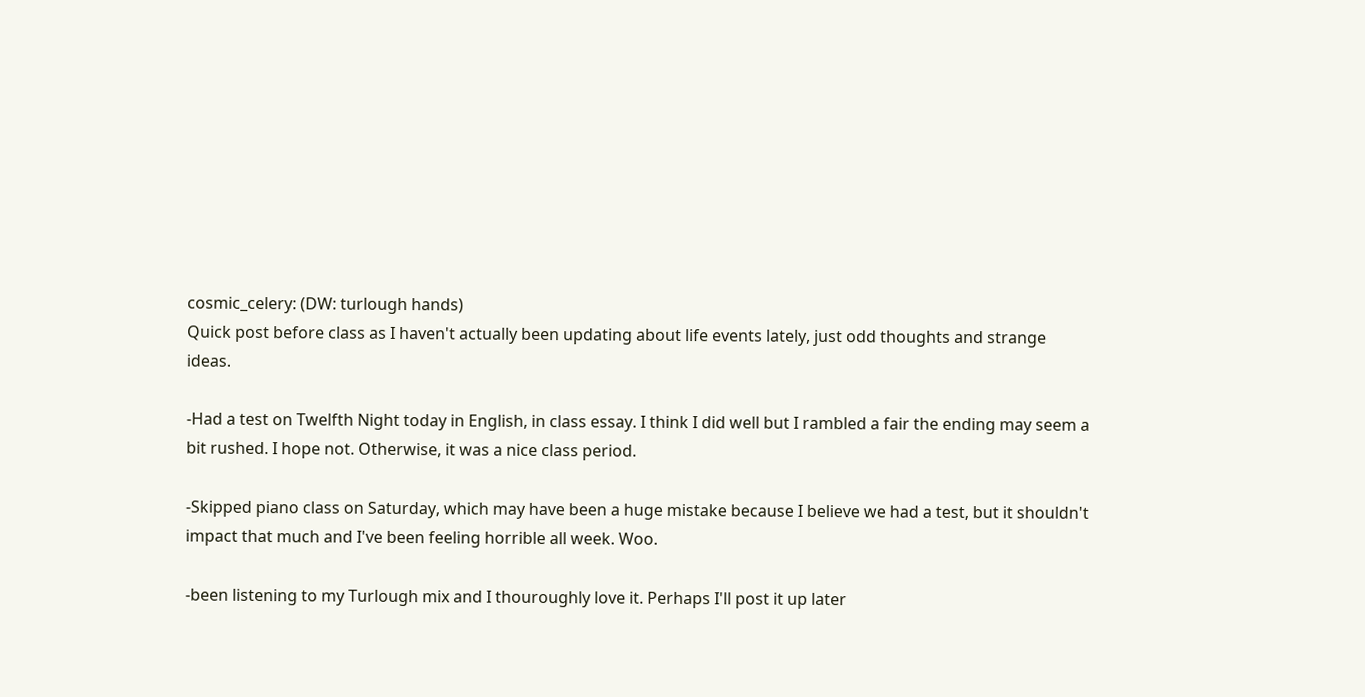cosmic_celery: (DW: turlough hands)
Quick post before class as I haven't actually been updating about life events lately, just odd thoughts and strange ideas.

-Had a test on Twelfth Night today in English, in class essay. I think I did well but I rambled a fair the ending may seem a bit rushed. I hope not. Otherwise, it was a nice class period.

-Skipped piano class on Saturday, which may have been a huge mistake because I believe we had a test, but it shouldn't impact that much and I've been feeling horrible all week. Woo.

-been listening to my Turlough mix and I thouroughly love it. Perhaps I'll post it up later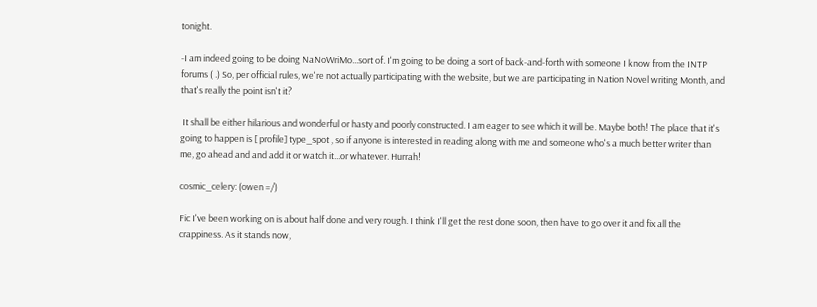tonight.

-I am indeed going to be doing NaNoWriMo...sort of. I'm going to be doing a sort of back-and-forth with someone I know from the INTP forums ( .) So, per official rules, we're not actually participating with the website, but we are participating in Nation Novel writing Month, and that's really the point isn't it?

 It shall be either hilarious and wonderful or hasty and poorly constructed. I am eager to see which it will be. Maybe both! The place that it's going to happen is [ profile] type_spot , so if anyone is interested in reading along with me and someone who's a much better writer than me, go ahead and and add it or watch it...or whatever. Hurrah!

cosmic_celery: (owen =/)

Fic I've been working on is about half done and very rough. I think I'll get the rest done soon, then have to go over it and fix all the crappiness. As it stands now,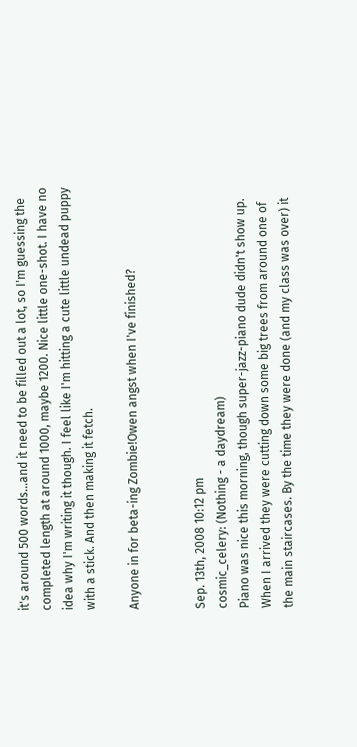it's around 500 words...and it need to be filled out a lot, so I'm guessing the completed length at around 1000, maybe 1200. Nice little one-shot. I have no idea why I'm writing it though. I feel like I'm hitting a cute little undead puppy with a stick. And then making it fetch.

Anyone in for beta-ing Zombie!Owen angst when I've finished?


Sep. 13th, 2008 10:12 pm
cosmic_celery: (Nothing - a daydream)
Piano was nice this morning, though super-jazz-piano dude didn't show up. When I arrived they were cutting down some big trees from around one of the main staircases. By the time they were done (and my class was over) it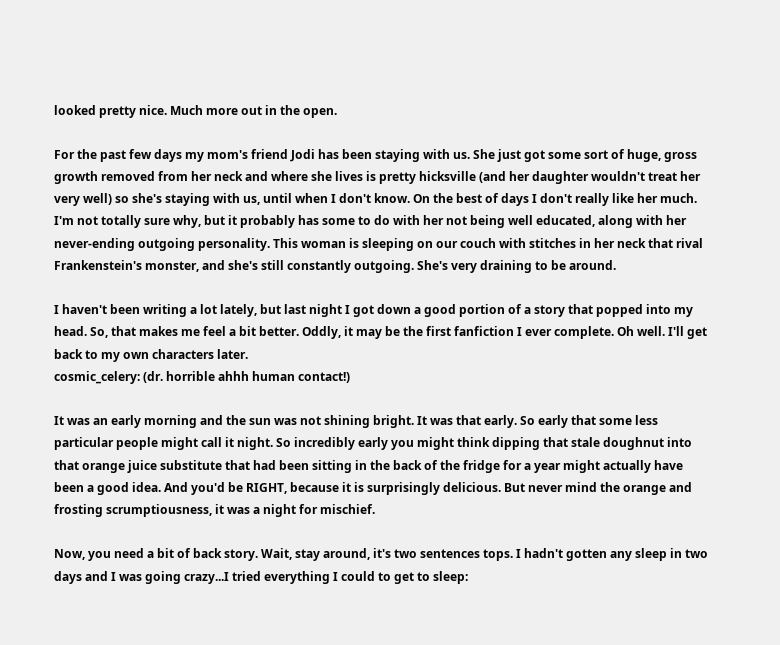looked pretty nice. Much more out in the open.

For the past few days my mom's friend Jodi has been staying with us. She just got some sort of huge, gross growth removed from her neck and where she lives is pretty hicksville (and her daughter wouldn't treat her very well) so she's staying with us, until when I don't know. On the best of days I don't really like her much. I'm not totally sure why, but it probably has some to do with her not being well educated, along with her never-ending outgoing personality. This woman is sleeping on our couch with stitches in her neck that rival Frankenstein's monster, and she's still constantly outgoing. She's very draining to be around.

I haven't been writing a lot lately, but last night I got down a good portion of a story that popped into my head. So, that makes me feel a bit better. Oddly, it may be the first fanfiction I ever complete. Oh well. I'll get back to my own characters later.
cosmic_celery: (dr. horrible ahhh human contact!)

It was an early morning and the sun was not shining bright. It was that early. So early that some less particular people might call it night. So incredibly early you might think dipping that stale doughnut into that orange juice substitute that had been sitting in the back of the fridge for a year might actually have been a good idea. And you'd be RIGHT, because it is surprisingly delicious. But never mind the orange and frosting scrumptiousness, it was a night for mischief.

Now, you need a bit of back story. Wait, stay around, it's two sentences tops. I hadn't gotten any sleep in two days and I was going crazy...I tried everything I could to get to sleep: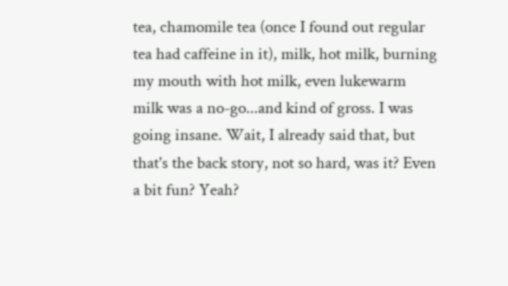tea, chamomile tea (once I found out regular tea had caffeine in it), milk, hot milk, burning my mouth with hot milk, even lukewarm milk was a no-go...and kind of gross. I was going insane. Wait, I already said that, but that's the back story, not so hard, was it? Even a bit fun? Yeah?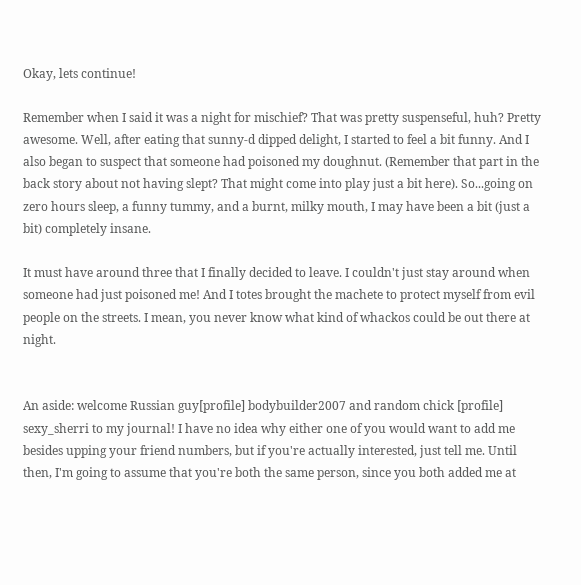Okay, lets continue!

Remember when I said it was a night for mischief? That was pretty suspenseful, huh? Pretty awesome. Well, after eating that sunny-d dipped delight, I started to feel a bit funny. And I also began to suspect that someone had poisoned my doughnut. (Remember that part in the back story about not having slept? That might come into play just a bit here). So...going on zero hours sleep, a funny tummy, and a burnt, milky mouth, I may have been a bit (just a bit) completely insane.

It must have around three that I finally decided to leave. I couldn't just stay around when someone had just poisoned me! And I totes brought the machete to protect myself from evil people on the streets. I mean, you never know what kind of whackos could be out there at night.


An aside: welcome Russian guy[profile] bodybuilder2007 and random chick [profile] sexy_sherri to my journal! I have no idea why either one of you would want to add me besides upping your friend numbers, but if you're actually interested, just tell me. Until then, I'm going to assume that you're both the same person, since you both added me at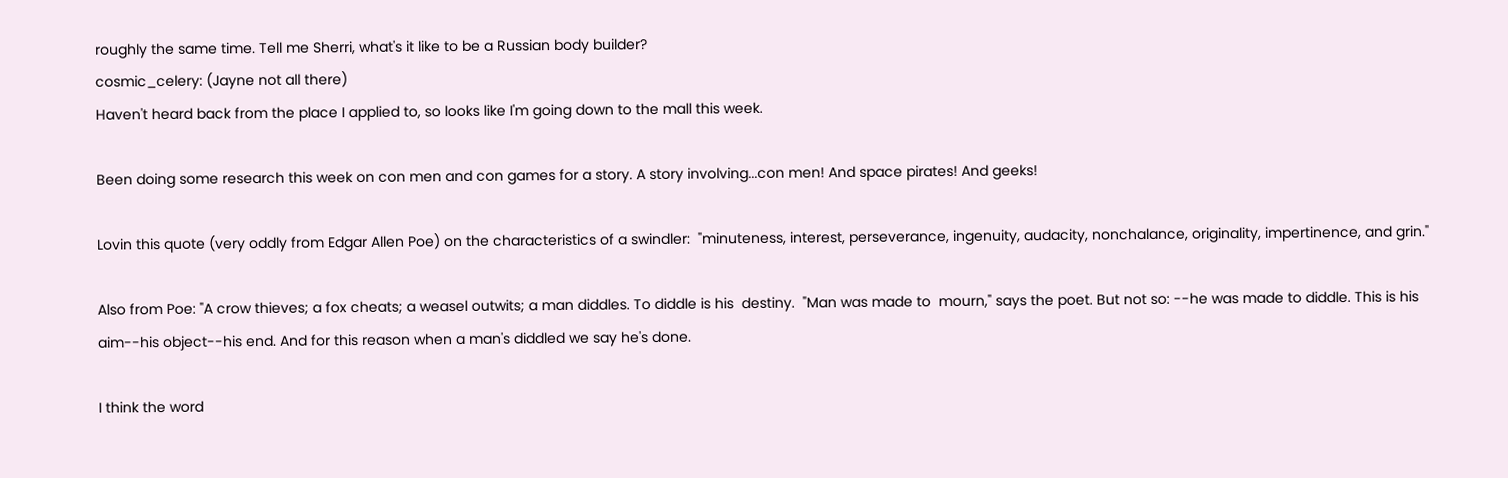roughly the same time. Tell me Sherri, what's it like to be a Russian body builder?
cosmic_celery: (Jayne not all there)
Haven't heard back from the place I applied to, so looks like I'm going down to the mall this week.

Been doing some research this week on con men and con games for a story. A story involving...con men! And space pirates! And geeks!

Lovin this quote (very oddly from Edgar Allen Poe) on the characteristics of a swindler:  "minuteness, interest, perseverance, ingenuity, audacity, nonchalance, originality, impertinence, and grin."

Also from Poe: "A crow thieves; a fox cheats; a weasel outwits; a man diddles. To diddle is his  destiny.  "Man was made to  mourn," says the poet. But not so: --he was made to diddle. This is his aim--his object--his end. And for this reason when a man's diddled we say he's done.

I think the word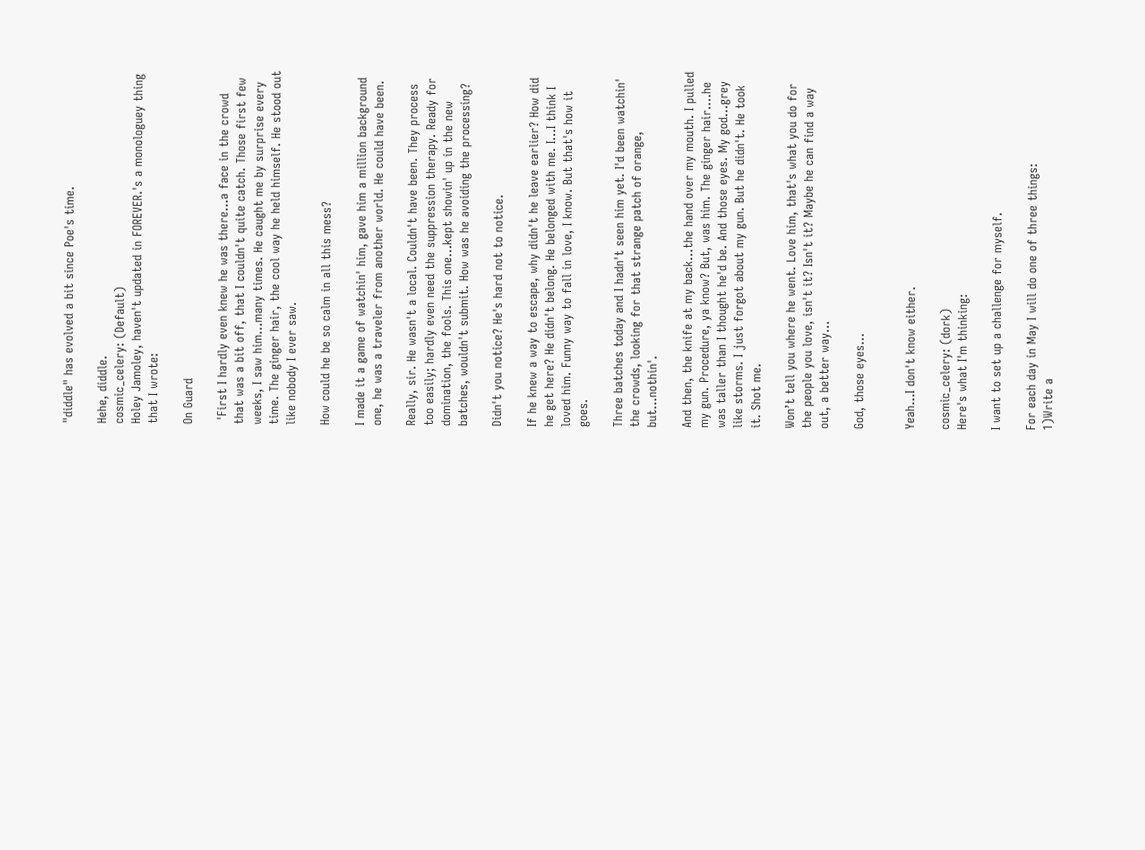"diddle" has evolved a bit since Poe's time.

Hehe, diddle.
cosmic_celery: (Default)
Holey Jamoley, haven't updated in FOREVER.'s a monologuey thing that I wrote:

On Guard

 'First I hardly even knew he was there...a face in the crowd that was a bit off, that I couldn't quite catch. Those first few weeks, I saw him...many times. He caught me by surprise every time. The ginger hair, the cool way he held himself. He stood out like nobody I ever saw.

How could he be so calm in all this mess?

I made it a game of watchin' him, gave him a million background one, he was a traveler from another world. He could have been.

Really, sir. He wasn't a local. Couldn't have been. They process too easily; hardly even need the suppression therapy. Ready for domination, the fools. This one...kept showin' up in the new batches, wouldn't submit. How was he avoiding the processing?

Didn't you notice? He's hard not to notice.

If he knew a way to escape, why didn't he leave earlier? How did he get here? He didn't belong. He belonged with me. I...I think I loved him. Funny way to fall in love, I know. But that's how it goes.

Three batches today and I hadn't seen him yet. I'd been watchin' the crowds, looking for that strange patch of orange, but...nothin'.

And then, the knife at my back...the hand over my mouth. I pulled my gun. Procedure, ya know? But, was him. The ginger hair....he was taller than I thought he'd be. And those eyes. My god...grey like storms. I just forgot about my gun. But he didn't. He took it. Shot me.

Won’t tell you where he went. Love him, that's what you do for the people you love, isn't it? Isn't it? Maybe he can find a way out, a better way...

God, those eyes...


Yeah...I don't know either.

cosmic_celery: (dork)
Here's what I'm thinking:

I want to set up a challenge for myself.

For each day in May I will do one of three things:
1)Write a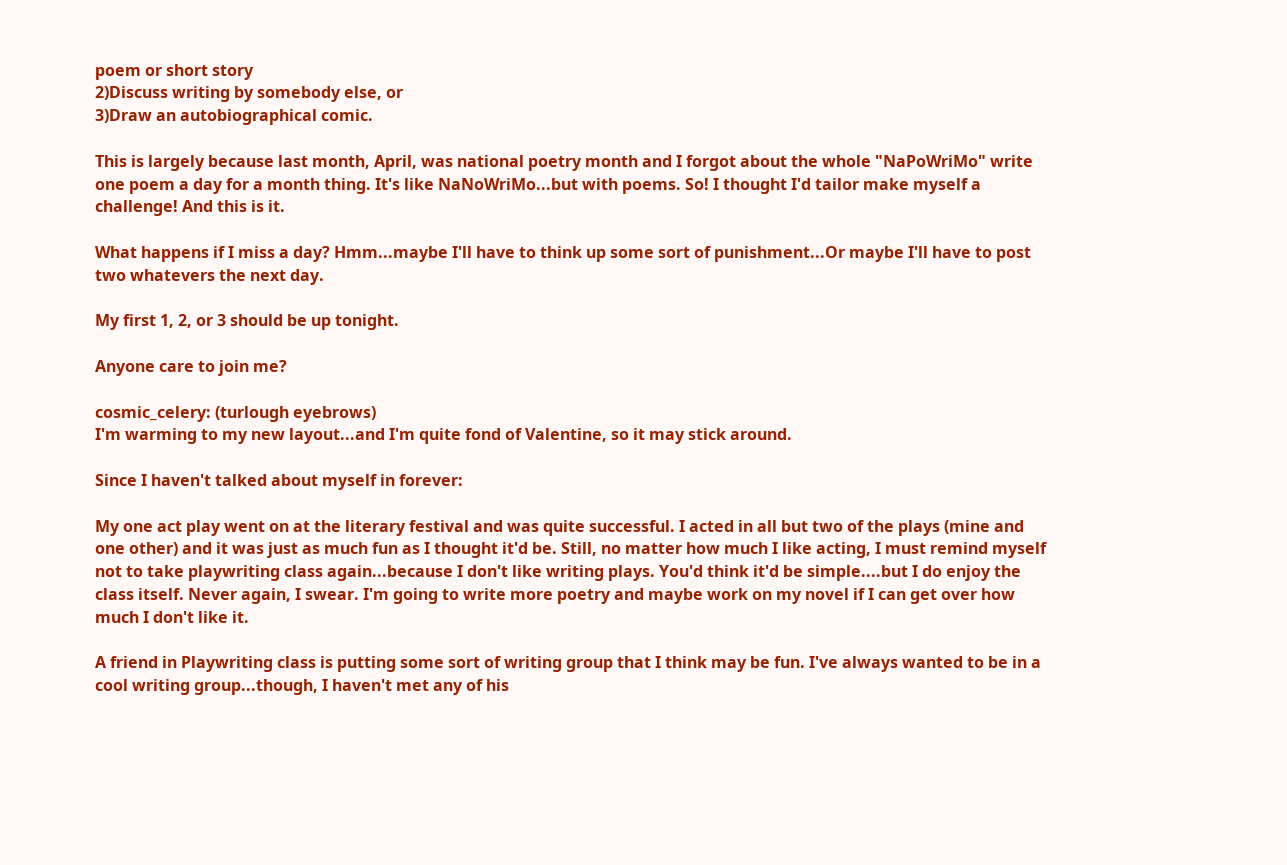poem or short story
2)Discuss writing by somebody else, or
3)Draw an autobiographical comic.

This is largely because last month, April, was national poetry month and I forgot about the whole "NaPoWriMo" write one poem a day for a month thing. It's like NaNoWriMo...but with poems. So! I thought I'd tailor make myself a challenge! And this is it.

What happens if I miss a day? Hmm...maybe I'll have to think up some sort of punishment...Or maybe I'll have to post two whatevers the next day.

My first 1, 2, or 3 should be up tonight.

Anyone care to join me?

cosmic_celery: (turlough eyebrows)
I'm warming to my new layout...and I'm quite fond of Valentine, so it may stick around.

Since I haven't talked about myself in forever:

My one act play went on at the literary festival and was quite successful. I acted in all but two of the plays (mine and one other) and it was just as much fun as I thought it'd be. Still, no matter how much I like acting, I must remind myself not to take playwriting class again...because I don't like writing plays. You'd think it'd be simple....but I do enjoy the class itself. Never again, I swear. I'm going to write more poetry and maybe work on my novel if I can get over how much I don't like it.

A friend in Playwriting class is putting some sort of writing group that I think may be fun. I've always wanted to be in a cool writing group...though, I haven't met any of his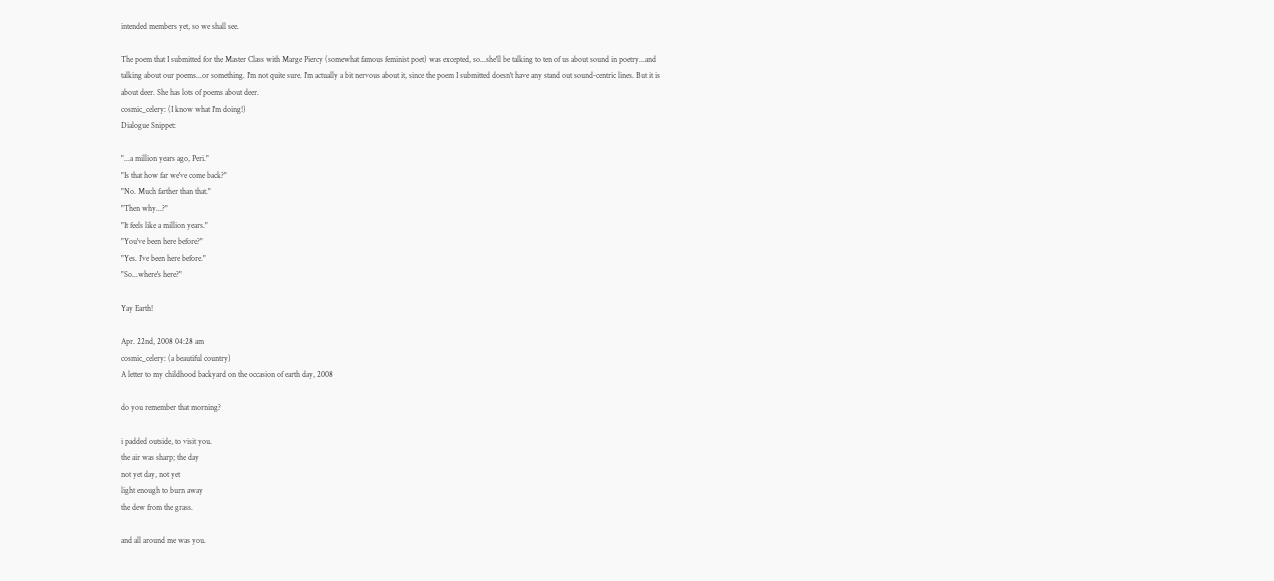intended members yet, so we shall see.

The poem that I submitted for the Master Class with Marge Piercy (somewhat famous feminist poet) was excepted, so...she'll be talking to ten of us about sound in poetry...and talking about our poems...or something. I'm not quite sure. I'm actually a bit nervous about it, since the poem I submitted doesn't have any stand out sound-centric lines. But it is about deer. She has lots of poems about deer.
cosmic_celery: (I know what I'm doing!)
Dialogue Snippet:

"...a million years ago, Peri."
"Is that how far we've come back?"
"No. Much farther than that."
"Then why...?"
"It feels like a million years."
"You've been here before?"
"Yes. I've been here before."
"So...where's here?"

Yay Earth!

Apr. 22nd, 2008 04:28 am
cosmic_celery: (a beautiful country)
A letter to my childhood backyard on the occasion of earth day, 2008

do you remember that morning?

i padded outside, to visit you.
the air was sharp; the day
not yet day, not yet
light enough to burn away
the dew from the grass.

and all around me was you.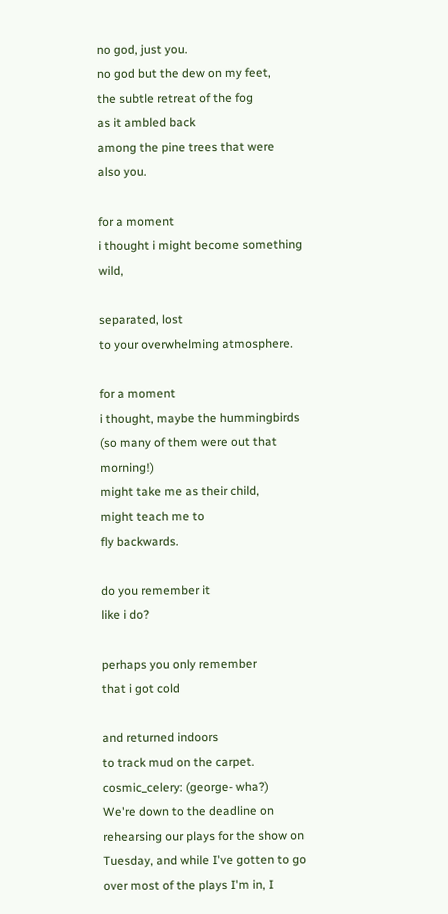no god, just you.
no god but the dew on my feet,
the subtle retreat of the fog
as it ambled back
among the pine trees that were
also you.

for a moment
i thought i might become something wild,

separated, lost
to your overwhelming atmosphere.

for a moment
i thought, maybe the hummingbirds
(so many of them were out that morning!)
might take me as their child,
might teach me to
fly backwards.

do you remember it
like i do?

perhaps you only remember
that i got cold

and returned indoors
to track mud on the carpet.
cosmic_celery: (george- wha?)
We're down to the deadline on rehearsing our plays for the show on Tuesday, and while I've gotten to go over most of the plays I'm in, I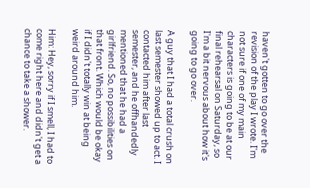haven't gotten to go over the revision of the play I wrote. I'm not sure if one of my main characters is going to be at our final rehearsal on Saturday, so I'm a bit nervous about how it's going to go over.

A guy that I had a total crush on last semester showed up to act. I contacted him after last semester, and he offhandedly mentioned that he had a girlfriend. So, no possibilities on that front. Which would be okay if I didn't totally win at being weird around him.

Him: Hey, sorry if I smell, I had to come right here and didn't get a chance to take a shower.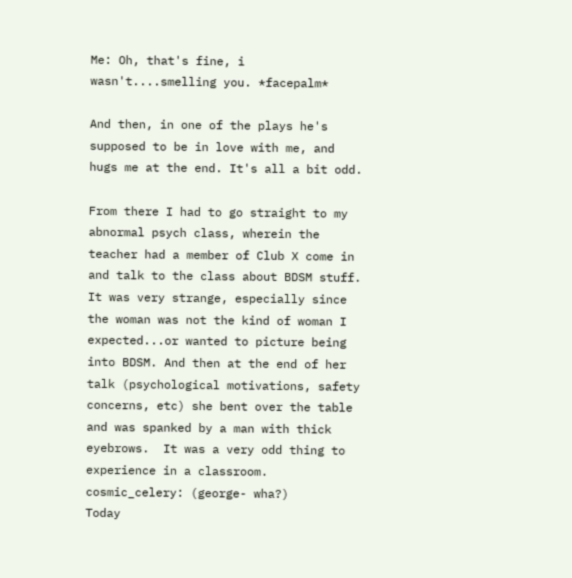Me: Oh, that's fine, i wasn't....smelling you. *facepalm*

And then, in one of the plays he's supposed to be in love with me, and hugs me at the end. It's all a bit odd.

From there I had to go straight to my abnormal psych class, wherein the teacher had a member of Club X come in and talk to the class about BDSM stuff. It was very strange, especially since the woman was not the kind of woman I expected...or wanted to picture being into BDSM. And then at the end of her talk (psychological motivations, safety concerns, etc) she bent over the table and was spanked by a man with thick eyebrows.  It was a very odd thing to experience in a classroom.
cosmic_celery: (george- wha?)
Today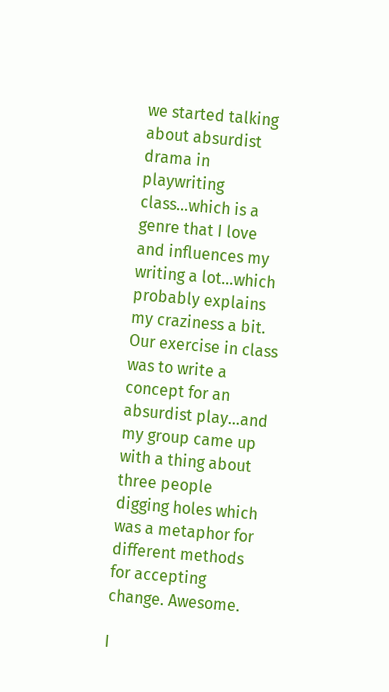we started talking about absurdist drama in playwriting class...which is a genre that I love and influences my writing a lot...which probably explains my craziness a bit. Our exercise in class was to write a concept for an absurdist play...and my group came up with a thing about three people digging holes which was a metaphor for different methods for accepting change. Awesome.

I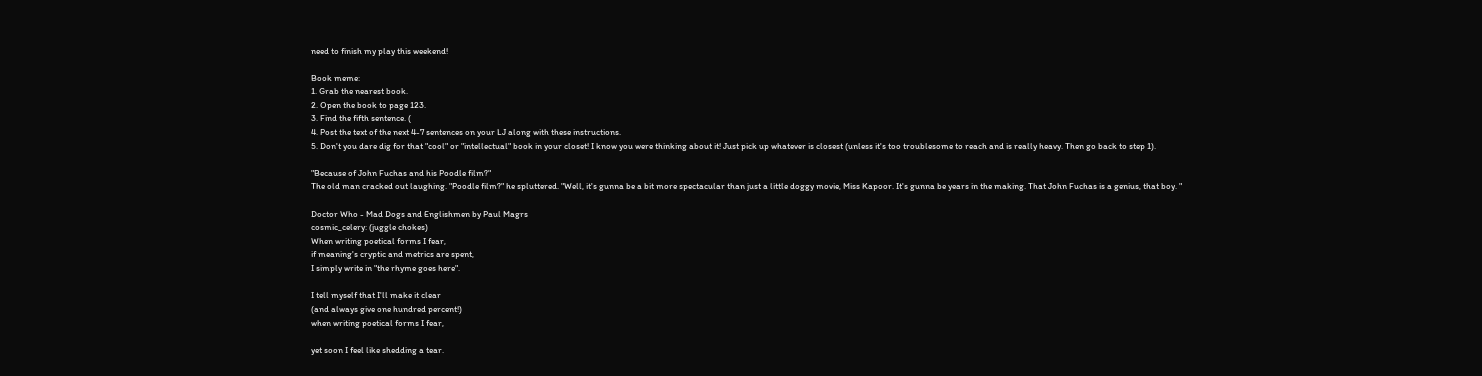need to finish my play this weekend!

Book meme:
1. Grab the nearest book.
2. Open the book to page 123.
3. Find the fifth sentence. (
4. Post the text of the next 4-7 sentences on your LJ along with these instructions.
5. Don't you dare dig for that "cool" or "intellectual" book in your closet! I know you were thinking about it! Just pick up whatever is closest (unless it's too troublesome to reach and is really heavy. Then go back to step 1).

"Because of John Fuchas and his Poodle film?"
The old man cracked out laughing. "Poodle film?" he spluttered. "Well, it's gunna be a bit more spectacular than just a little doggy movie, Miss Kapoor. It's gunna be years in the making. That John Fuchas is a genius, that boy. "

Doctor Who - Mad Dogs and Englishmen by Paul Magrs
cosmic_celery: (juggle chokes)
When writing poetical forms I fear,
if meaning's cryptic and metrics are spent,
I simply write in "the rhyme goes here".

I tell myself that I'll make it clear
(and always give one hundred percent!)
when writing poetical forms I fear,

yet soon I feel like shedding a tear.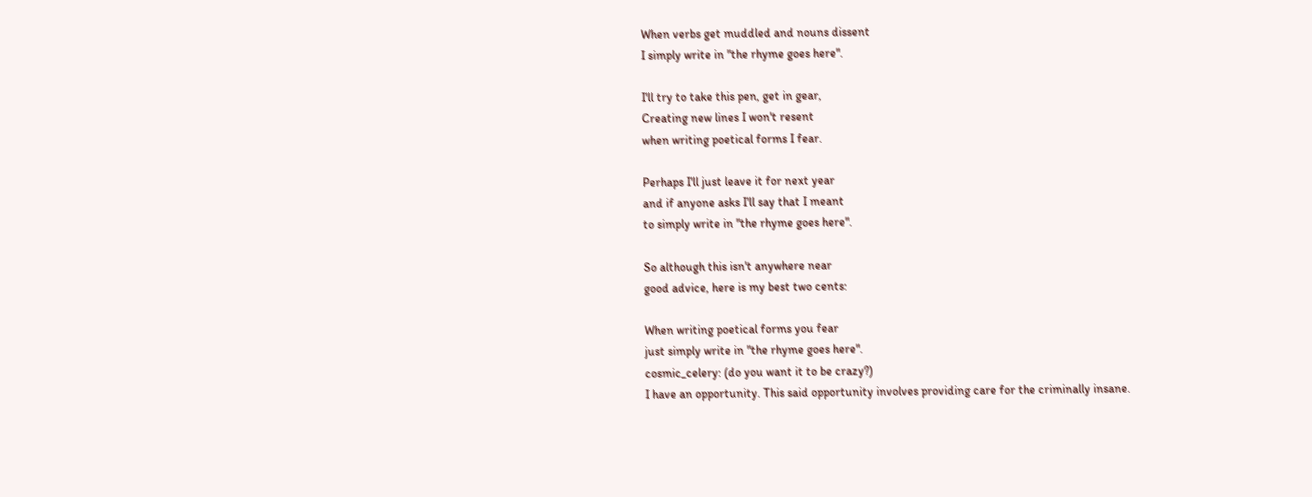When verbs get muddled and nouns dissent
I simply write in "the rhyme goes here".

I'll try to take this pen, get in gear,
Creating new lines I won't resent
when writing poetical forms I fear.

Perhaps I'll just leave it for next year
and if anyone asks I'll say that I meant
to simply write in "the rhyme goes here".

So although this isn't anywhere near
good advice, here is my best two cents:

When writing poetical forms you fear
just simply write in "the rhyme goes here".
cosmic_celery: (do you want it to be crazy?)
I have an opportunity. This said opportunity involves providing care for the criminally insane.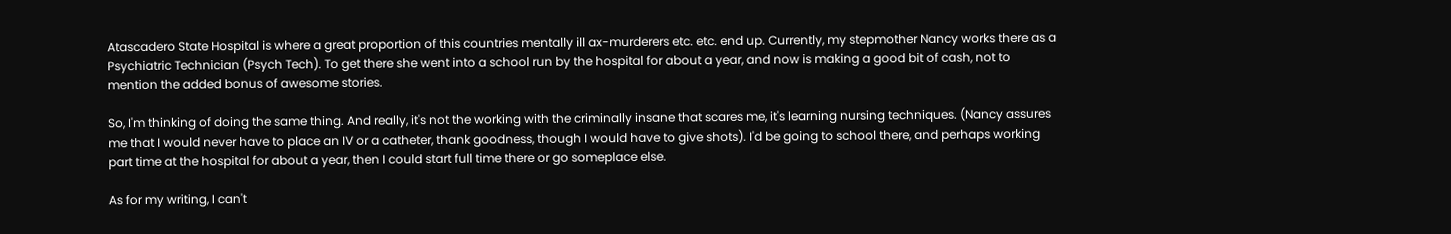Atascadero State Hospital is where a great proportion of this countries mentally ill ax-murderers etc. etc. end up. Currently, my stepmother Nancy works there as a Psychiatric Technician (Psych Tech). To get there she went into a school run by the hospital for about a year, and now is making a good bit of cash, not to mention the added bonus of awesome stories.

So, I'm thinking of doing the same thing. And really, it's not the working with the criminally insane that scares me, it's learning nursing techniques. (Nancy assures me that I would never have to place an IV or a catheter, thank goodness, though I would have to give shots). I'd be going to school there, and perhaps working part time at the hospital for about a year, then I could start full time there or go someplace else.

As for my writing, I can't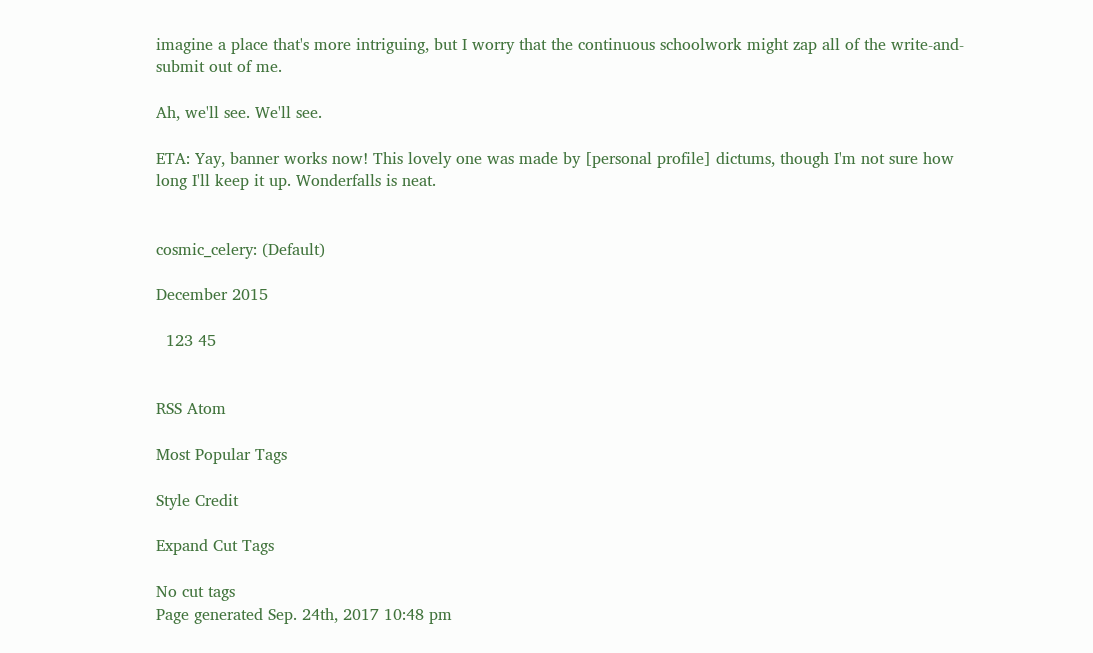imagine a place that's more intriguing, but I worry that the continuous schoolwork might zap all of the write-and-submit out of me.

Ah, we'll see. We'll see.

ETA: Yay, banner works now! This lovely one was made by [personal profile] dictums, though I'm not sure how long I'll keep it up. Wonderfalls is neat.


cosmic_celery: (Default)

December 2015

  123 45


RSS Atom

Most Popular Tags

Style Credit

Expand Cut Tags

No cut tags
Page generated Sep. 24th, 2017 10:48 pm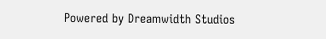Powered by Dreamwidth Studios